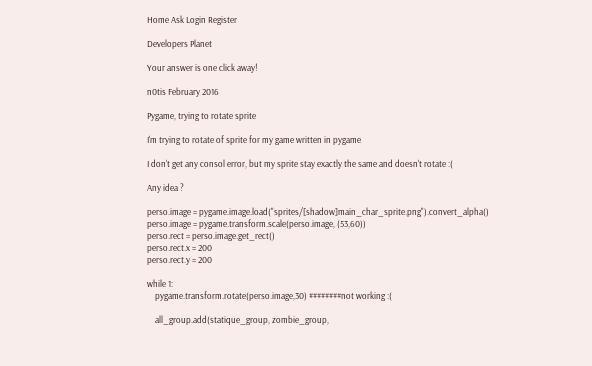Home Ask Login Register

Developers Planet

Your answer is one click away!

n0tis February 2016

Pygame, trying to rotate sprite

I'm trying to rotate of sprite for my game written in pygame

I don't get any consol error, but my sprite stay exactly the same and doesn't rotate :(

Any idea ?

perso.image = pygame.image.load("sprites/[shadow]main_char_sprite.png").convert_alpha()
perso.image = pygame.transform.scale(perso.image, (53,60))
perso.rect = perso.image.get_rect()
perso.rect.x = 200
perso.rect.y = 200

while 1:
    pygame.transform.rotate(perso.image,30) ########not working :(

    all_group.add(statique_group, zombie_group,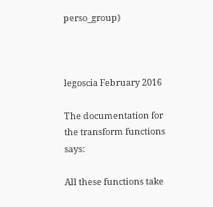perso_group)



legoscia February 2016

The documentation for the transform functions says:

All these functions take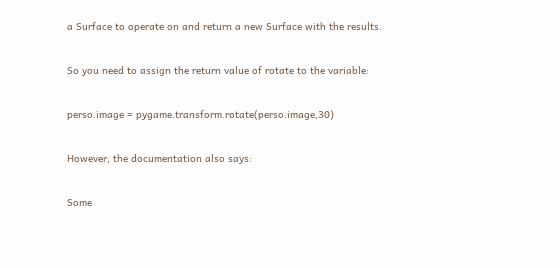a Surface to operate on and return a new Surface with the results.

So you need to assign the return value of rotate to the variable:

perso.image = pygame.transform.rotate(perso.image,30)

However, the documentation also says:

Some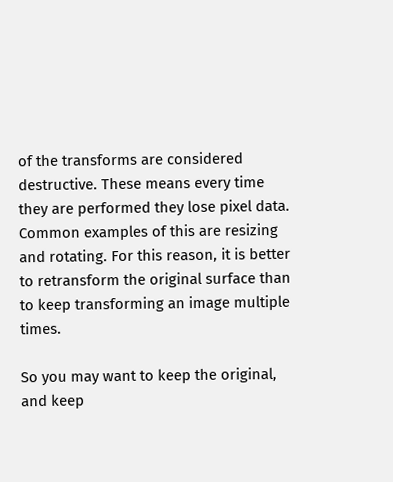of the transforms are considered destructive. These means every time they are performed they lose pixel data. Common examples of this are resizing and rotating. For this reason, it is better to retransform the original surface than to keep transforming an image multiple times.

So you may want to keep the original, and keep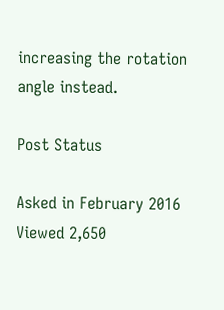increasing the rotation angle instead.

Post Status

Asked in February 2016
Viewed 2,650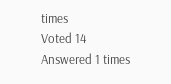times
Voted 14
Answered 1 times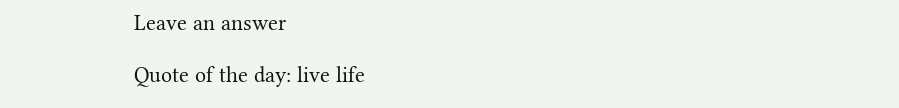Leave an answer

Quote of the day: live life